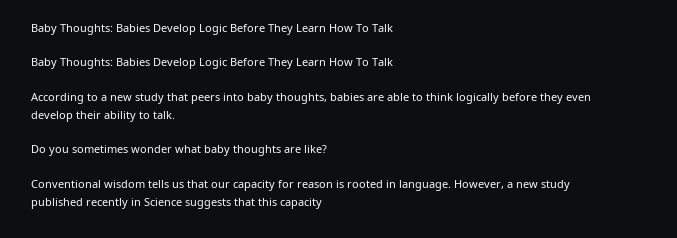Baby Thoughts: Babies Develop Logic Before They Learn How To Talk

Baby Thoughts: Babies Develop Logic Before They Learn How To Talk

According to a new study that peers into baby thoughts, babies are able to think logically before they even develop their ability to talk.

Do you sometimes wonder what baby thoughts are like?

Conventional wisdom tells us that our capacity for reason is rooted in language. However, a new study published recently in Science suggests that this capacity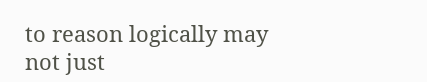to reason logically may not just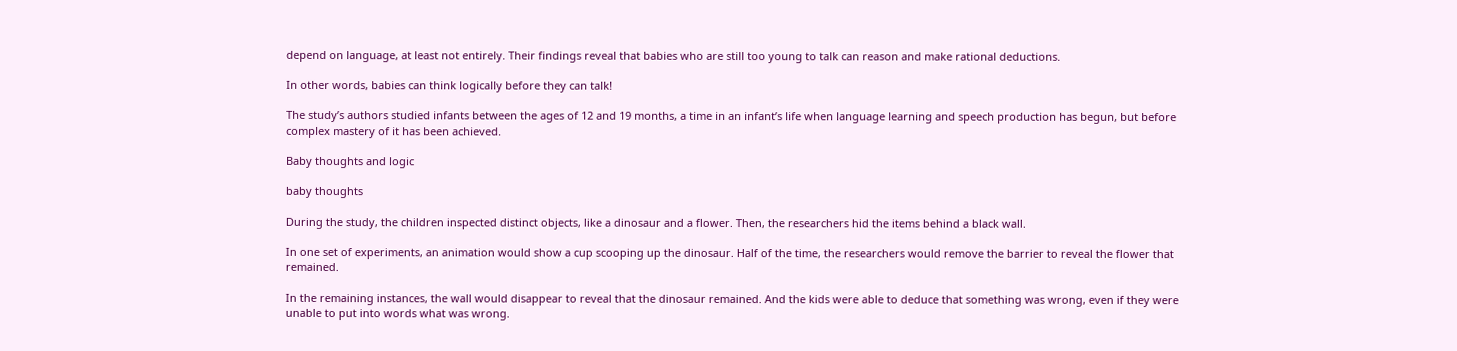depend on language, at least not entirely. Their findings reveal that babies who are still too young to talk can reason and make rational deductions.

In other words, babies can think logically before they can talk!

The study’s authors studied infants between the ages of 12 and 19 months, a time in an infant’s life when language learning and speech production has begun, but before complex mastery of it has been achieved.

Baby thoughts and logic

baby thoughts

During the study, the children inspected distinct objects, like a dinosaur and a flower. Then, the researchers hid the items behind a black wall.

In one set of experiments, an animation would show a cup scooping up the dinosaur. Half of the time, the researchers would remove the barrier to reveal the flower that remained.

In the remaining instances, the wall would disappear to reveal that the dinosaur remained. And the kids were able to deduce that something was wrong, even if they were unable to put into words what was wrong.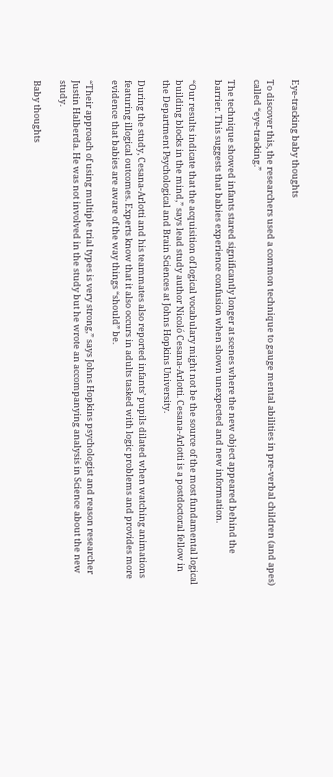Eye-tracking baby thoughts

To discover this, the researchers used a common technique to gauge mental abilities in pre-verbal children (and apes) called “eye-tracking.”

The technique showed infants stared significantly longer at scenes where the new object appeared behind the barrier. This suggests that babies experience confusion when shown unexpected and new information.

“Our results indicate that the acquisition of logical vocabulary might not be the source of the most fundamental logical building blocks in the mind,” says lead study author Nicoló Cesana-Arlotti. Cesana-Arlotti is a postdoctoral fellow in the Department Psychological and Brain Sciences at Johns Hopkins University.

During the study, Cesana-Arlotti and his teammates also reported infants’ pupils dilated when watching animations featuring illogical outcomes. Experts know that it also occurs in adults tasked with logic problems and provides more evidence that babies are aware of the way things “should” be.

“Their approach of using multiple trial types is very strong,” says Johns Hopkins psychologist and reason researcher Justin Halberda. He was not involved in the study but he wrote an accompanying analysis in Science about the new study.

Baby thoughts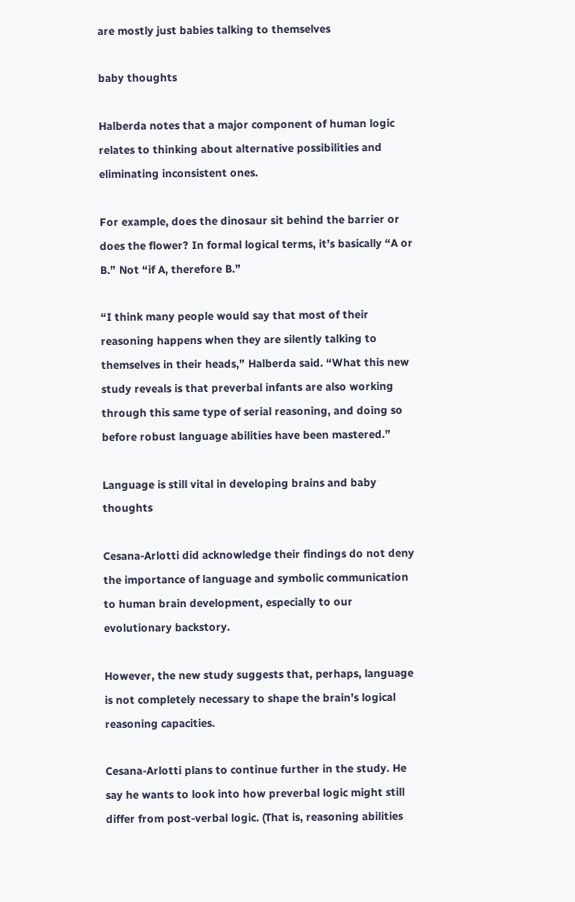are mostly just babies talking to themselves

baby thoughts

Halberda notes that a major component of human logic relates to thinking about alternative possibilities and eliminating inconsistent ones.

For example, does the dinosaur sit behind the barrier or does the flower? In formal logical terms, it’s basically “A or B.” Not “if A, therefore B.”

“I think many people would say that most of their reasoning happens when they are silently talking to themselves in their heads,” Halberda said. “What this new study reveals is that preverbal infants are also working through this same type of serial reasoning, and doing so before robust language abilities have been mastered.”

Language is still vital in developing brains and baby thoughts

Cesana-Arlotti did acknowledge their findings do not deny the importance of language and symbolic communication to human brain development, especially to our evolutionary backstory.

However, the new study suggests that, perhaps, language is not completely necessary to shape the brain’s logical reasoning capacities.

Cesana-Arlotti plans to continue further in the study. He say he wants to look into how preverbal logic might still differ from post-verbal logic. (That is, reasoning abilities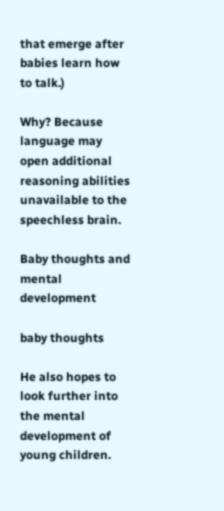that emerge after babies learn how to talk.)

Why? Because language may open additional reasoning abilities unavailable to the speechless brain.

Baby thoughts and mental development

baby thoughts

He also hopes to look further into the mental development of young children.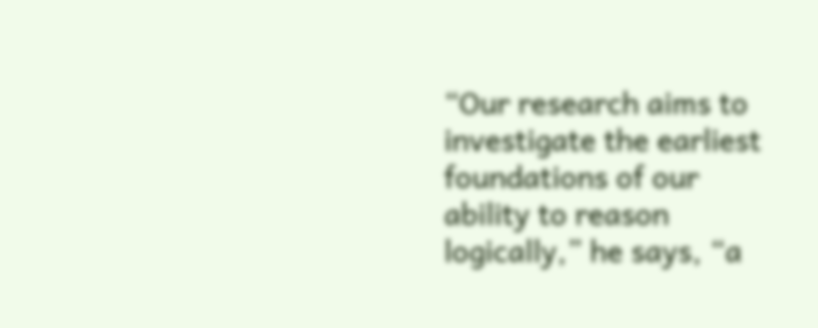“Our research aims to investigate the earliest foundations of our ability to reason logically,” he says, “a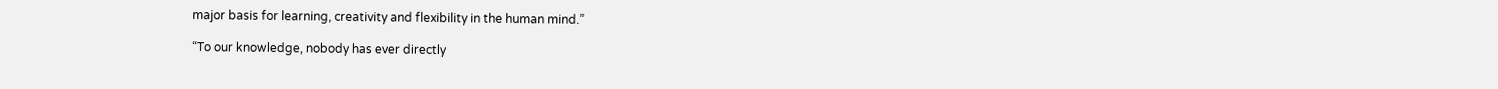major basis for learning, creativity and flexibility in the human mind.”

“To our knowledge, nobody has ever directly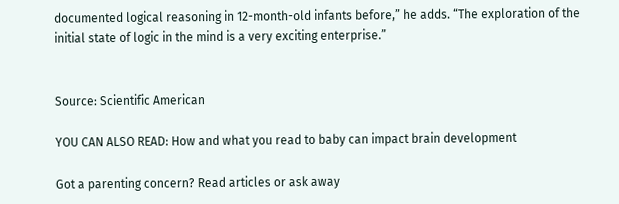documented logical reasoning in 12-month-old infants before,” he adds. “The exploration of the initial state of logic in the mind is a very exciting enterprise.”


Source: Scientific American

YOU CAN ALSO READ: How and what you read to baby can impact brain development

Got a parenting concern? Read articles or ask away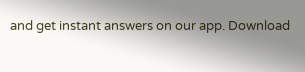and get instant answers on our app. Download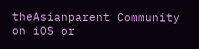theAsianparent Community on iOS or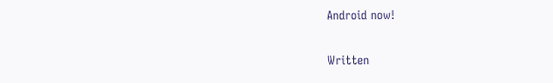Android now!

Written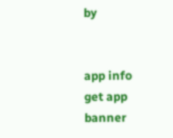by


app info
get app banner